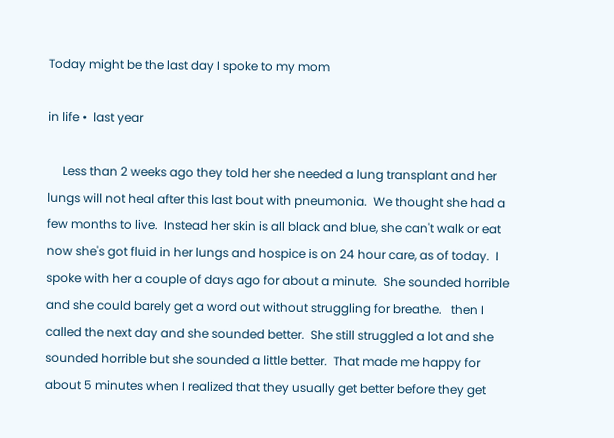Today might be the last day I spoke to my mom

in life •  last year

     Less than 2 weeks ago they told her she needed a lung transplant and her lungs will not heal after this last bout with pneumonia.  We thought she had a few months to live.  Instead her skin is all black and blue, she can't walk or eat now she's got fluid in her lungs and hospice is on 24 hour care, as of today.  I spoke with her a couple of days ago for about a minute.  She sounded horrible and she could barely get a word out without struggling for breathe.   then I called the next day and she sounded better.  She still struggled a lot and she sounded horrible but she sounded a little better.  That made me happy for about 5 minutes when I realized that they usually get better before they get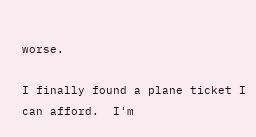worse.

I finally found a plane ticket I can afford.  I'm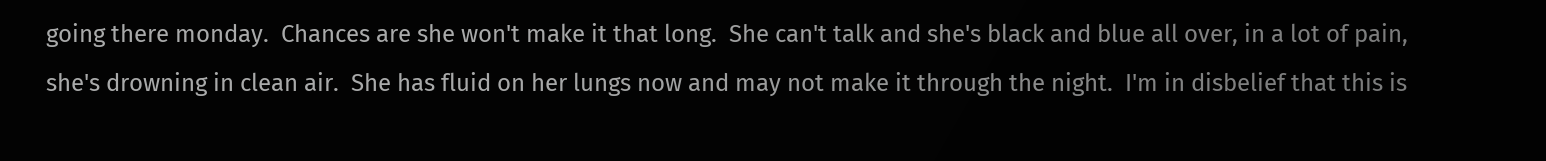going there monday.  Chances are she won't make it that long.  She can't talk and she's black and blue all over, in a lot of pain, she's drowning in clean air.  She has fluid on her lungs now and may not make it through the night.  I'm in disbelief that this is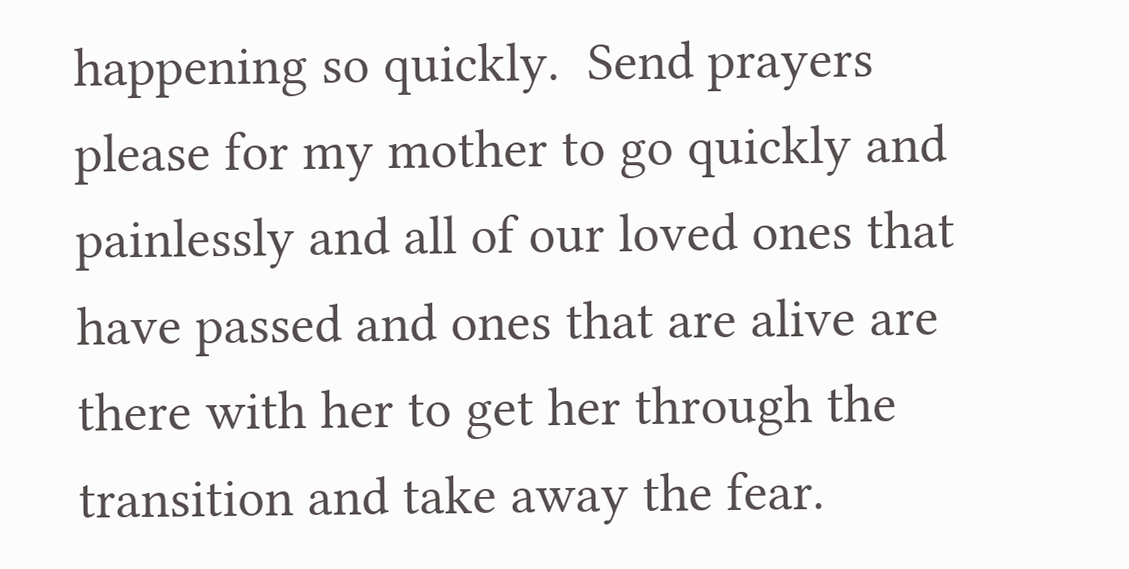happening so quickly.  Send prayers please for my mother to go quickly and painlessly and all of our loved ones that have passed and ones that are alive are there with her to get her through the transition and take away the fear.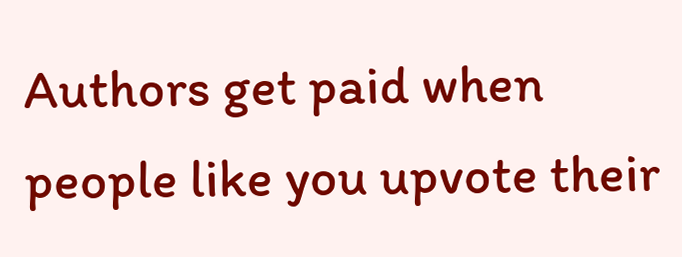Authors get paid when people like you upvote their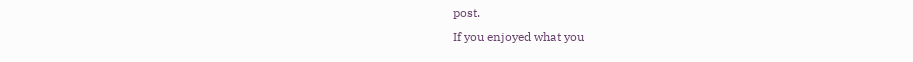post.
If you enjoyed what you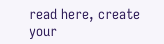read here, create your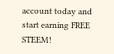account today and start earning FREE STEEM!